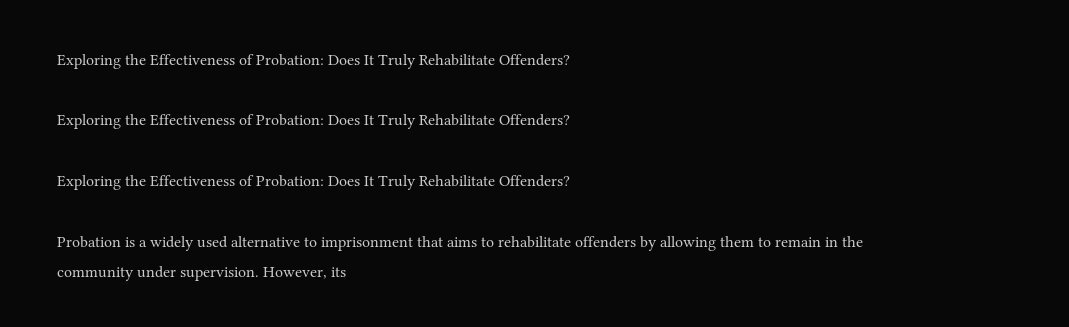Exploring the Effectiveness of Probation: Does It Truly Rehabilitate Offenders?

Exploring the Effectiveness of Probation: Does It Truly Rehabilitate Offenders?

Exploring the Effectiveness of Probation: Does It Truly Rehabilitate Offenders?

Probation is a widely used alternative to imprisonment that aims to rehabilitate offenders by allowing them to remain in the community under supervision. However, its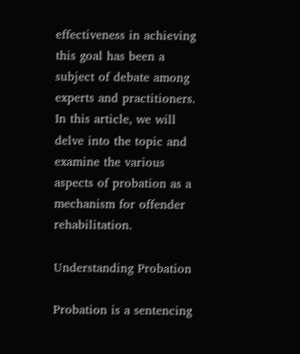effectiveness in achieving this goal has been a subject of debate among experts and practitioners. In this article, we will delve into the topic and examine the various aspects of probation as a mechanism for offender rehabilitation.

Understanding Probation

Probation is a sentencing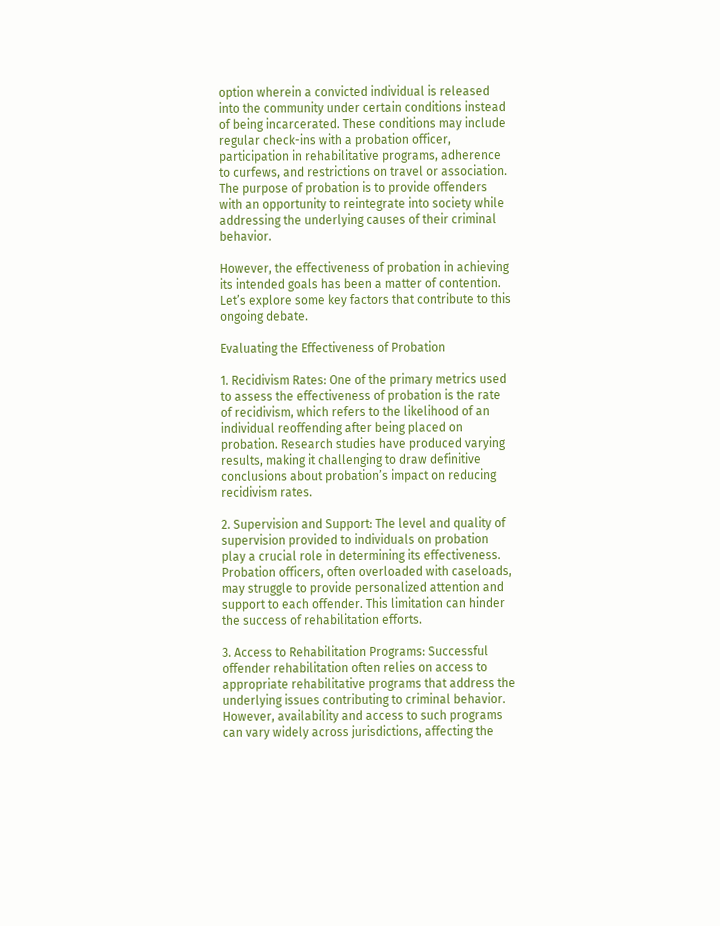option wherein a convicted individual is released into the community under certain conditions instead of being incarcerated. These conditions may include regular check-ins with a probation officer, participation in rehabilitative programs, adherence to curfews, and restrictions on travel or association. The purpose of probation is to provide offenders with an opportunity to reintegrate into society while addressing the underlying causes of their criminal behavior.

However, the effectiveness of probation in achieving its intended goals has been a matter of contention. Let’s explore some key factors that contribute to this ongoing debate.

Evaluating the Effectiveness of Probation

1. Recidivism Rates: One of the primary metrics used to assess the effectiveness of probation is the rate of recidivism, which refers to the likelihood of an individual reoffending after being placed on probation. Research studies have produced varying results, making it challenging to draw definitive conclusions about probation’s impact on reducing recidivism rates.

2. Supervision and Support: The level and quality of supervision provided to individuals on probation play a crucial role in determining its effectiveness. Probation officers, often overloaded with caseloads, may struggle to provide personalized attention and support to each offender. This limitation can hinder the success of rehabilitation efforts.

3. Access to Rehabilitation Programs: Successful offender rehabilitation often relies on access to appropriate rehabilitative programs that address the underlying issues contributing to criminal behavior. However, availability and access to such programs can vary widely across jurisdictions, affecting the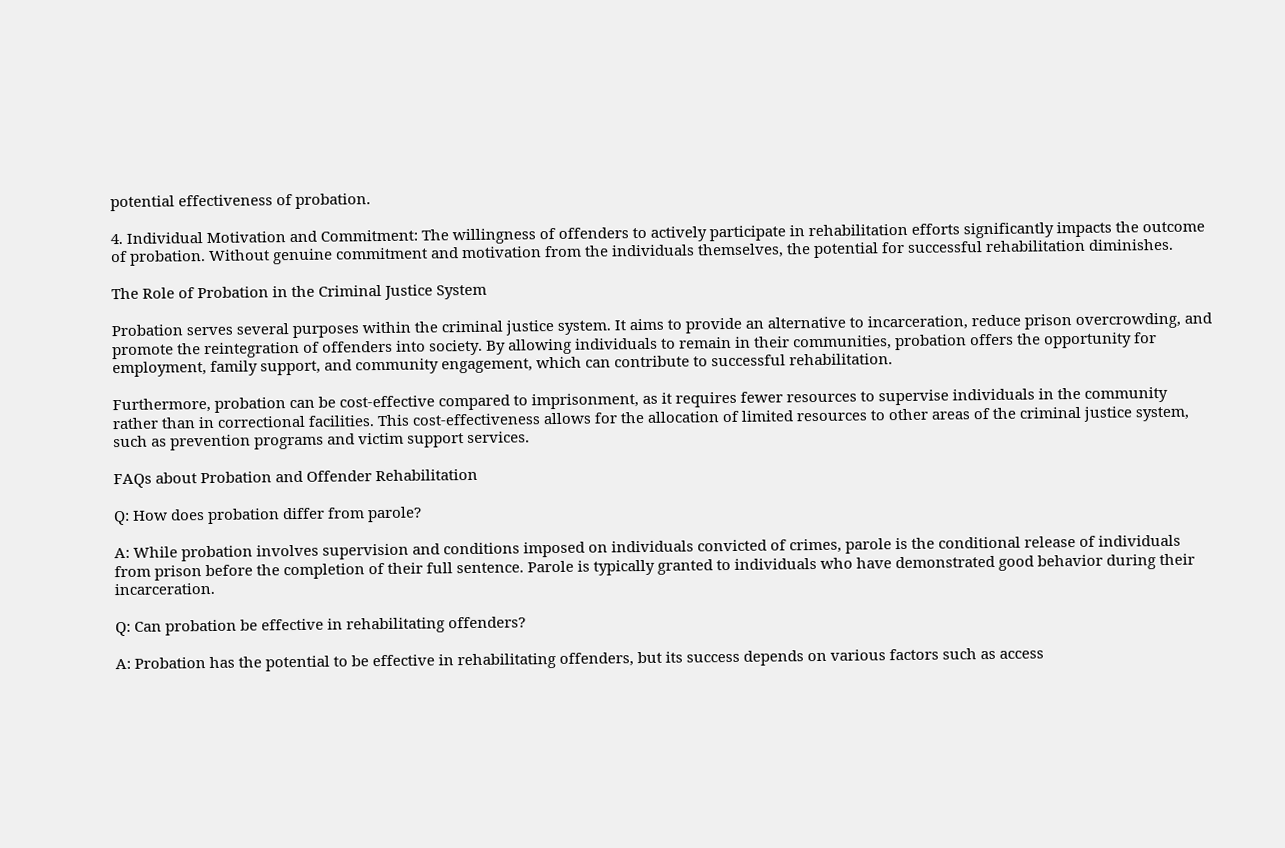potential effectiveness of probation.

4. Individual Motivation and Commitment: The willingness of offenders to actively participate in rehabilitation efforts significantly impacts the outcome of probation. Without genuine commitment and motivation from the individuals themselves, the potential for successful rehabilitation diminishes.

The Role of Probation in the Criminal Justice System

Probation serves several purposes within the criminal justice system. It aims to provide an alternative to incarceration, reduce prison overcrowding, and promote the reintegration of offenders into society. By allowing individuals to remain in their communities, probation offers the opportunity for employment, family support, and community engagement, which can contribute to successful rehabilitation.

Furthermore, probation can be cost-effective compared to imprisonment, as it requires fewer resources to supervise individuals in the community rather than in correctional facilities. This cost-effectiveness allows for the allocation of limited resources to other areas of the criminal justice system, such as prevention programs and victim support services.

FAQs about Probation and Offender Rehabilitation

Q: How does probation differ from parole?

A: While probation involves supervision and conditions imposed on individuals convicted of crimes, parole is the conditional release of individuals from prison before the completion of their full sentence. Parole is typically granted to individuals who have demonstrated good behavior during their incarceration.

Q: Can probation be effective in rehabilitating offenders?

A: Probation has the potential to be effective in rehabilitating offenders, but its success depends on various factors such as access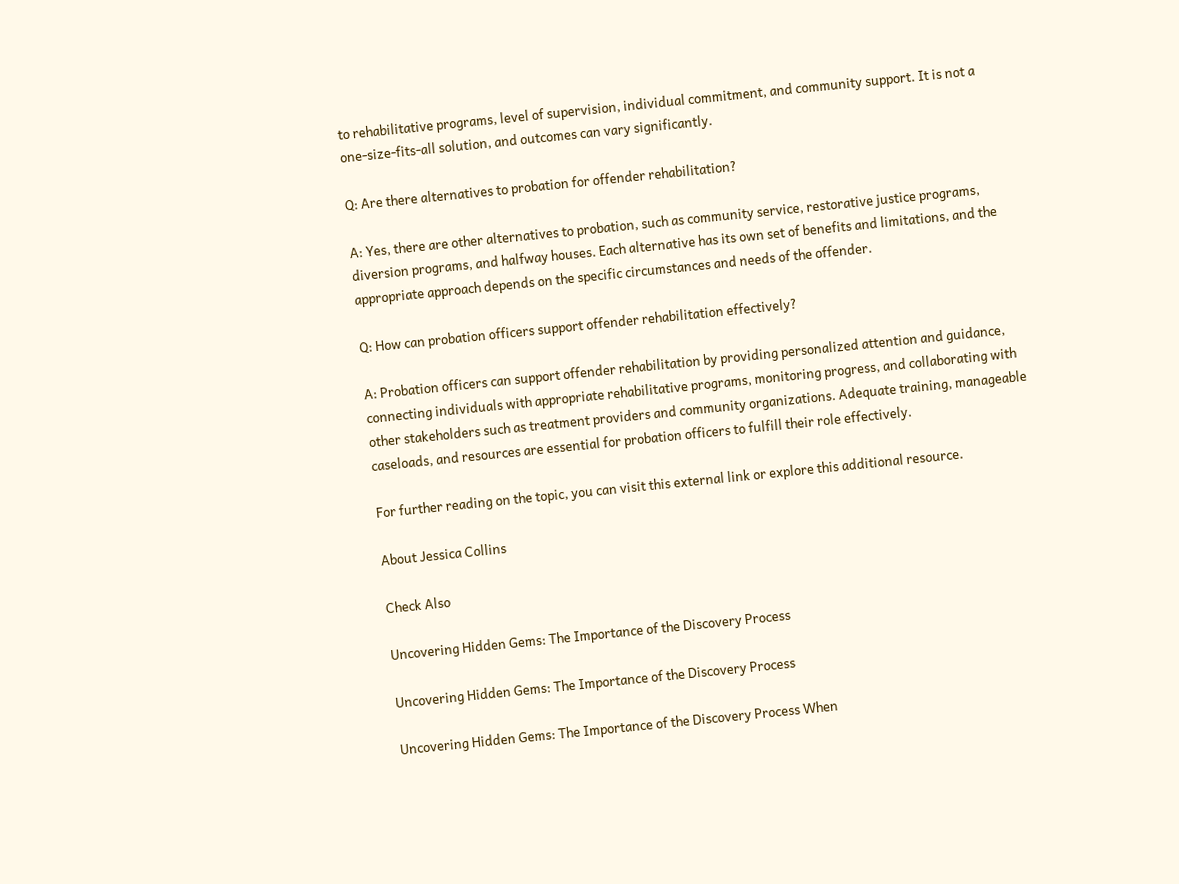to rehabilitative programs, level of supervision, individual commitment, and community support. It is not a one-size-fits-all solution, and outcomes can vary significantly.

Q: Are there alternatives to probation for offender rehabilitation?

A: Yes, there are other alternatives to probation, such as community service, restorative justice programs, diversion programs, and halfway houses. Each alternative has its own set of benefits and limitations, and the appropriate approach depends on the specific circumstances and needs of the offender.

Q: How can probation officers support offender rehabilitation effectively?

A: Probation officers can support offender rehabilitation by providing personalized attention and guidance, connecting individuals with appropriate rehabilitative programs, monitoring progress, and collaborating with other stakeholders such as treatment providers and community organizations. Adequate training, manageable caseloads, and resources are essential for probation officers to fulfill their role effectively.

For further reading on the topic, you can visit this external link or explore this additional resource.

About Jessica Collins

Check Also

Uncovering Hidden Gems: The Importance of the Discovery Process

Uncovering Hidden Gems: The Importance of the Discovery Process

Uncovering Hidden Gems: The Importance of the Discovery Process When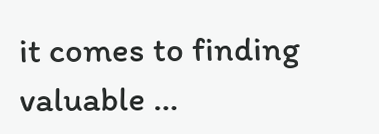it comes to finding valuable …